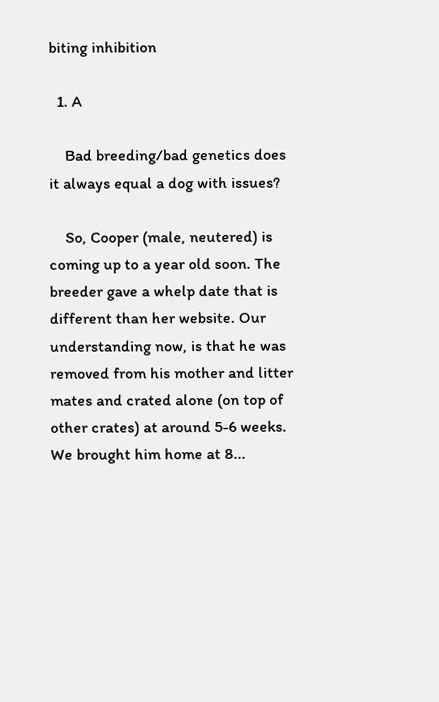biting inhibition

  1. A

    Bad breeding/bad genetics does it always equal a dog with issues?

    So, Cooper (male, neutered) is coming up to a year old soon. The breeder gave a whelp date that is different than her website. Our understanding now, is that he was removed from his mother and litter mates and crated alone (on top of other crates) at around 5-6 weeks. We brought him home at 8...